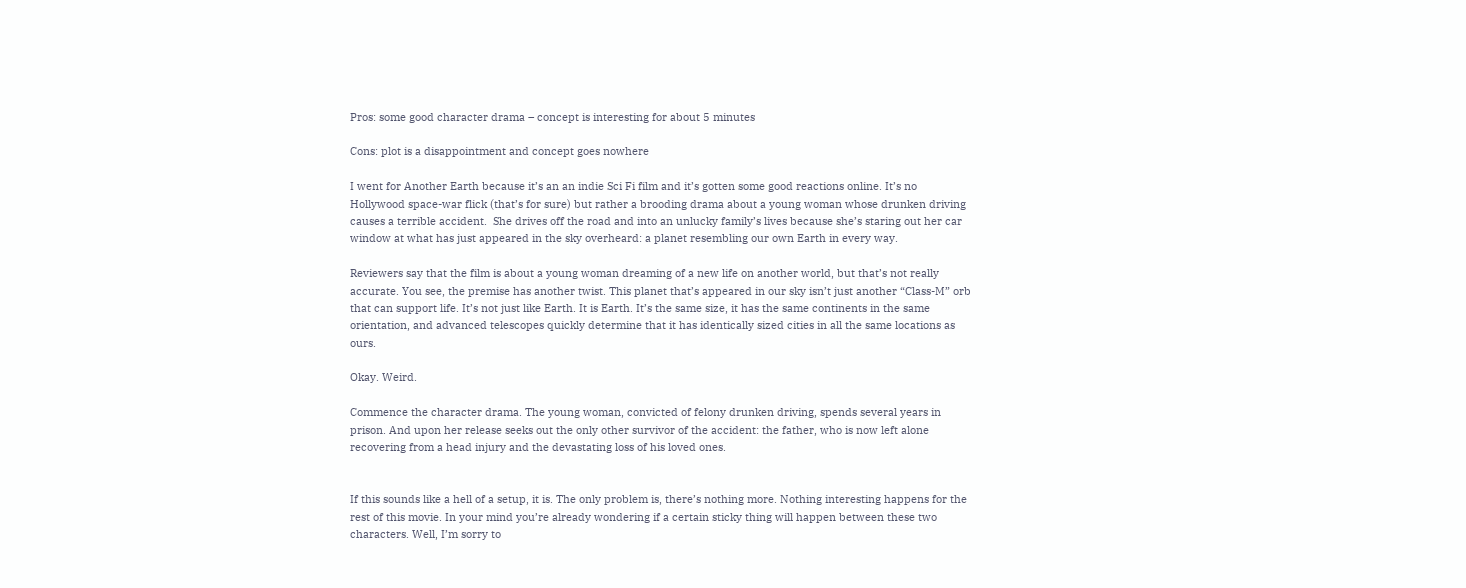Pros: some good character drama – concept is interesting for about 5 minutes

Cons: plot is a disappointment and concept goes nowhere

I went for Another Earth because it’s an an indie Sci Fi film and it’s gotten some good reactions online. It’s no Hollywood space-war flick (that’s for sure) but rather a brooding drama about a young woman whose drunken driving causes a terrible accident.  She drives off the road and into an unlucky family’s lives because she’s staring out her car window at what has just appeared in the sky overheard: a planet resembling our own Earth in every way.

Reviewers say that the film is about a young woman dreaming of a new life on another world, but that’s not really accurate. You see, the premise has another twist. This planet that’s appeared in our sky isn’t just another “Class-M” orb that can support life. It’s not just like Earth. It is Earth. It’s the same size, it has the same continents in the same orientation, and advanced telescopes quickly determine that it has identically sized cities in all the same locations as ours.

Okay. Weird.

Commence the character drama. The young woman, convicted of felony drunken driving, spends several years in prison. And upon her release seeks out the only other survivor of the accident: the father, who is now left alone recovering from a head injury and the devastating loss of his loved ones.


If this sounds like a hell of a setup, it is. The only problem is, there’s nothing more. Nothing interesting happens for the rest of this movie. In your mind you’re already wondering if a certain sticky thing will happen between these two characters. Well, I’m sorry to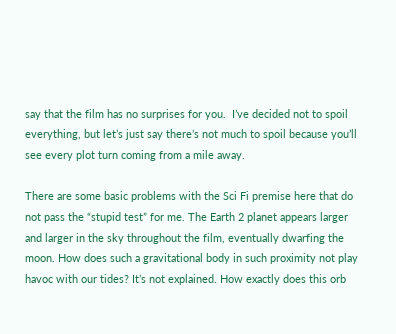say that the film has no surprises for you.  I’ve decided not to spoil everything, but let’s just say there’s not much to spoil because you’ll see every plot turn coming from a mile away.

There are some basic problems with the Sci Fi premise here that do not pass the “stupid test” for me. The Earth 2 planet appears larger and larger in the sky throughout the film, eventually dwarfing the moon. How does such a gravitational body in such proximity not play havoc with our tides? It’s not explained. How exactly does this orb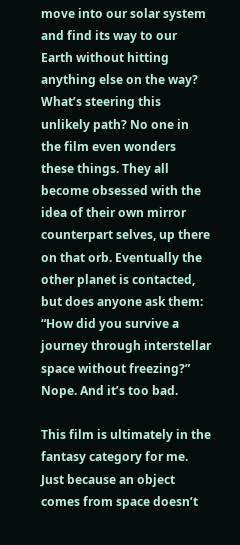move into our solar system and find its way to our Earth without hitting anything else on the way? What’s steering this unlikely path? No one in the film even wonders these things. They all become obsessed with the idea of their own mirror counterpart selves, up there on that orb. Eventually the other planet is contacted, but does anyone ask them: “How did you survive a journey through interstellar space without freezing?” Nope. And it’s too bad.

This film is ultimately in the fantasy category for me. Just because an object comes from space doesn’t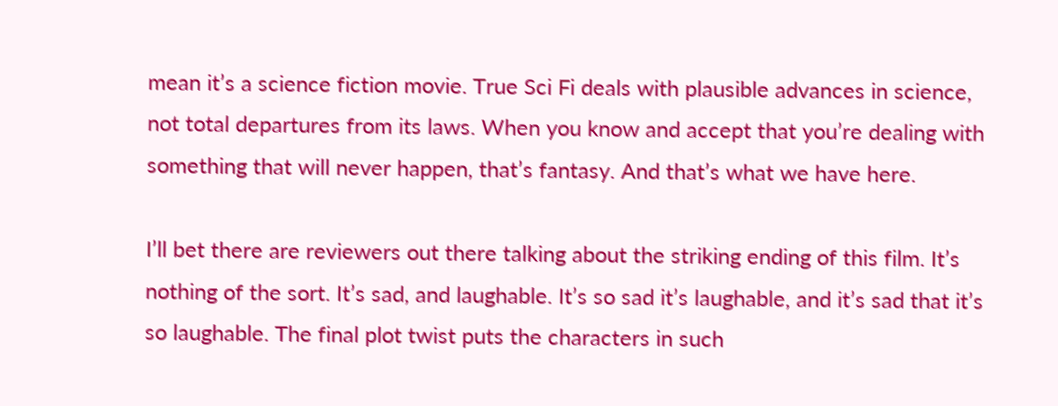mean it’s a science fiction movie. True Sci Fi deals with plausible advances in science, not total departures from its laws. When you know and accept that you’re dealing with something that will never happen, that’s fantasy. And that’s what we have here.

I’ll bet there are reviewers out there talking about the striking ending of this film. It’s nothing of the sort. It’s sad, and laughable. It’s so sad it’s laughable, and it’s sad that it’s so laughable. The final plot twist puts the characters in such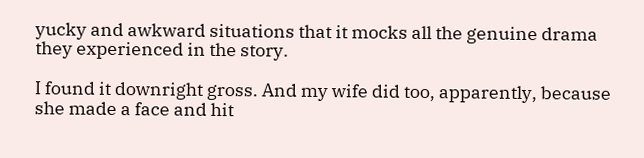yucky and awkward situations that it mocks all the genuine drama they experienced in the story.

I found it downright gross. And my wife did too, apparently, because she made a face and hit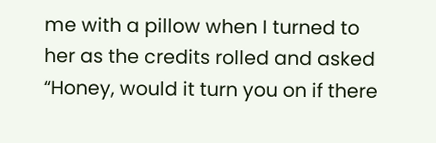me with a pillow when I turned to her as the credits rolled and asked “Honey, would it turn you on if there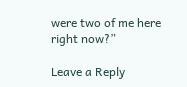were two of me here right now?”

Leave a Reply